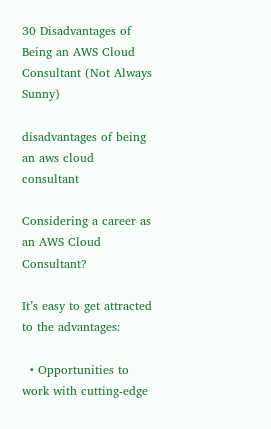30 Disadvantages of Being an AWS Cloud Consultant (Not Always Sunny)

disadvantages of being an aws cloud consultant

Considering a career as an AWS Cloud Consultant?

It’s easy to get attracted to the advantages:

  • Opportunities to work with cutting-edge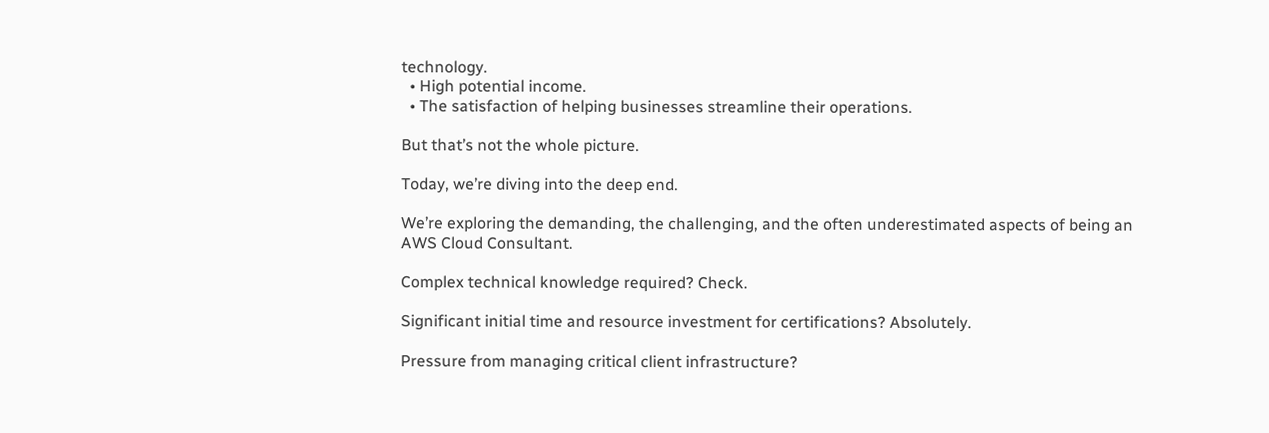technology.
  • High potential income.
  • The satisfaction of helping businesses streamline their operations.

But that’s not the whole picture.

Today, we’re diving into the deep end.

We’re exploring the demanding, the challenging, and the often underestimated aspects of being an AWS Cloud Consultant.

Complex technical knowledge required? Check.

Significant initial time and resource investment for certifications? Absolutely.

Pressure from managing critical client infrastructure?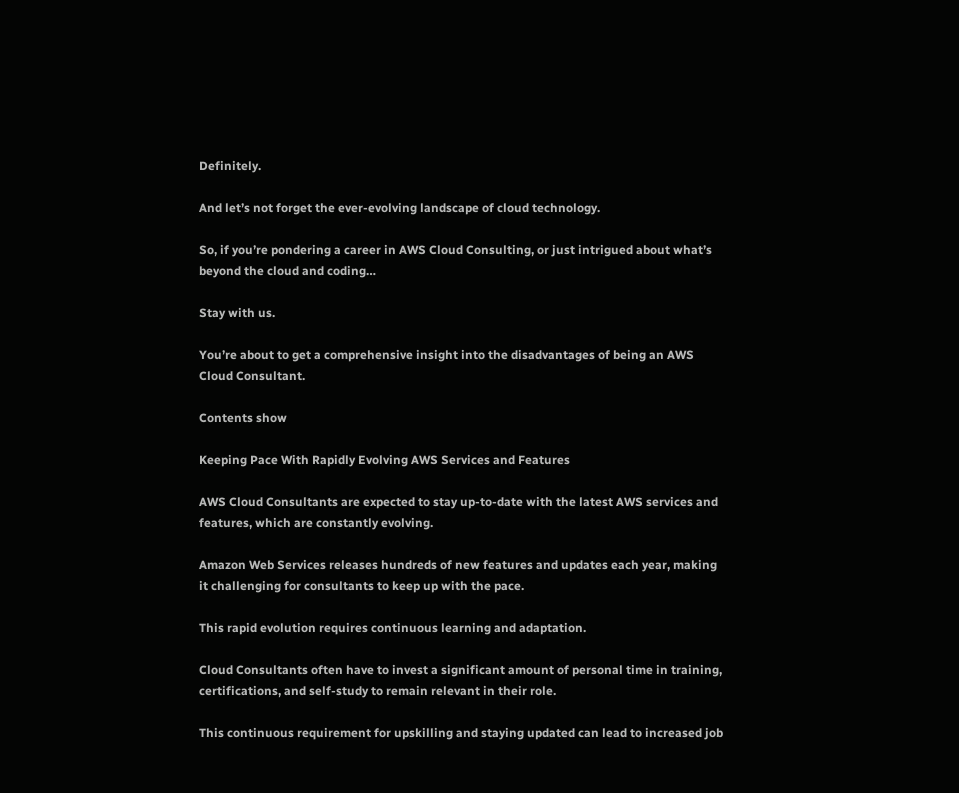Definitely.

And let’s not forget the ever-evolving landscape of cloud technology.

So, if you’re pondering a career in AWS Cloud Consulting, or just intrigued about what’s beyond the cloud and coding…

Stay with us.

You’re about to get a comprehensive insight into the disadvantages of being an AWS Cloud Consultant.

Contents show

Keeping Pace With Rapidly Evolving AWS Services and Features

AWS Cloud Consultants are expected to stay up-to-date with the latest AWS services and features, which are constantly evolving.

Amazon Web Services releases hundreds of new features and updates each year, making it challenging for consultants to keep up with the pace.

This rapid evolution requires continuous learning and adaptation.

Cloud Consultants often have to invest a significant amount of personal time in training, certifications, and self-study to remain relevant in their role.

This continuous requirement for upskilling and staying updated can lead to increased job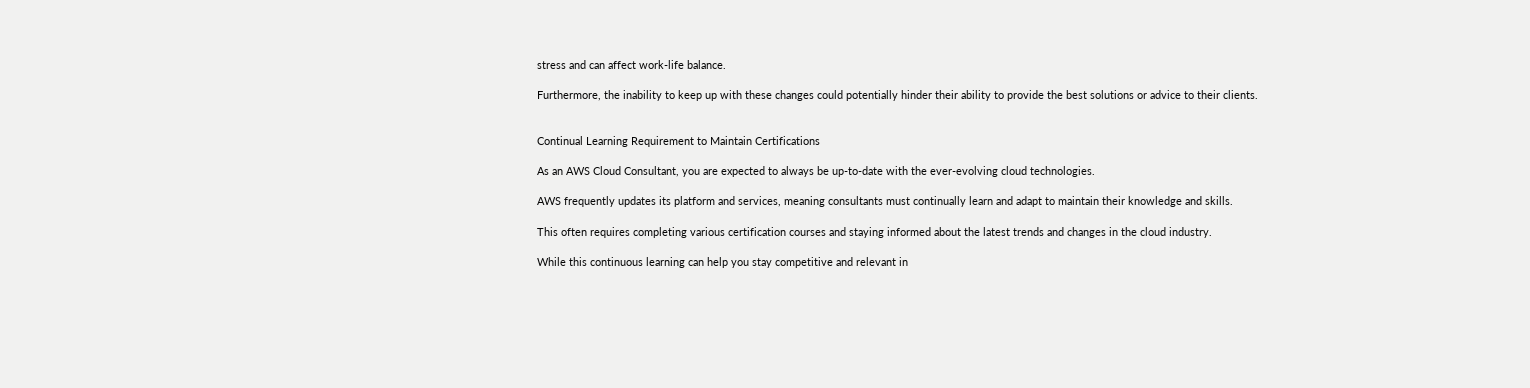stress and can affect work-life balance.

Furthermore, the inability to keep up with these changes could potentially hinder their ability to provide the best solutions or advice to their clients.


Continual Learning Requirement to Maintain Certifications

As an AWS Cloud Consultant, you are expected to always be up-to-date with the ever-evolving cloud technologies.

AWS frequently updates its platform and services, meaning consultants must continually learn and adapt to maintain their knowledge and skills.

This often requires completing various certification courses and staying informed about the latest trends and changes in the cloud industry.

While this continuous learning can help you stay competitive and relevant in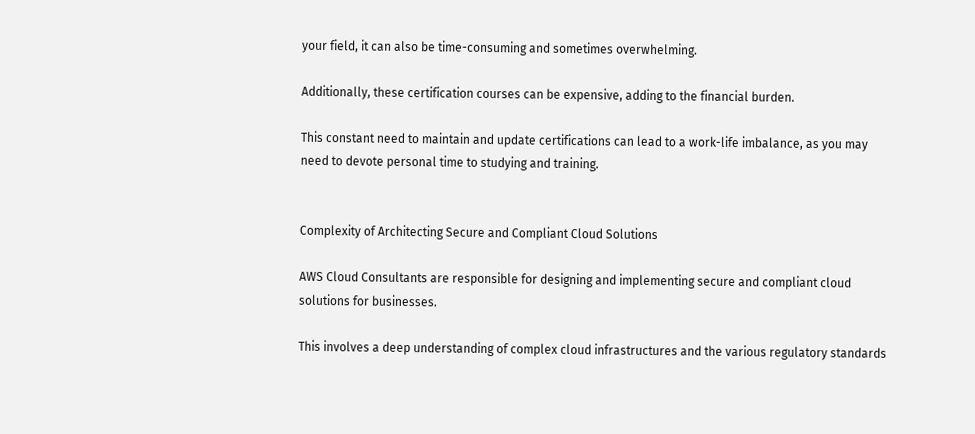your field, it can also be time-consuming and sometimes overwhelming.

Additionally, these certification courses can be expensive, adding to the financial burden.

This constant need to maintain and update certifications can lead to a work-life imbalance, as you may need to devote personal time to studying and training.


Complexity of Architecting Secure and Compliant Cloud Solutions

AWS Cloud Consultants are responsible for designing and implementing secure and compliant cloud solutions for businesses.

This involves a deep understanding of complex cloud infrastructures and the various regulatory standards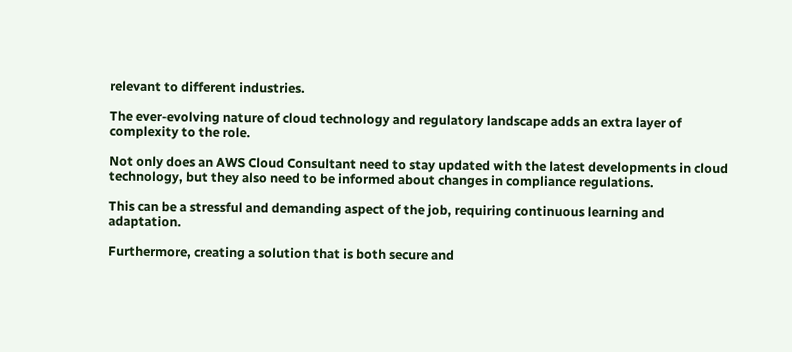relevant to different industries.

The ever-evolving nature of cloud technology and regulatory landscape adds an extra layer of complexity to the role.

Not only does an AWS Cloud Consultant need to stay updated with the latest developments in cloud technology, but they also need to be informed about changes in compliance regulations.

This can be a stressful and demanding aspect of the job, requiring continuous learning and adaptation.

Furthermore, creating a solution that is both secure and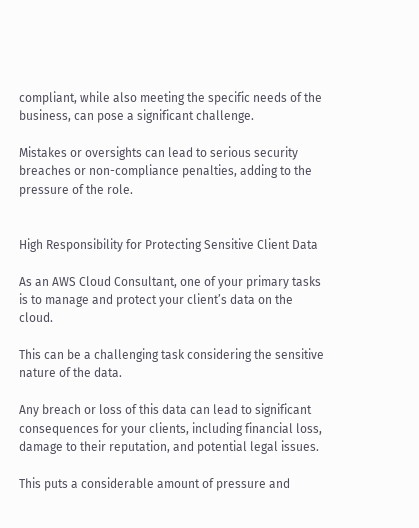compliant, while also meeting the specific needs of the business, can pose a significant challenge.

Mistakes or oversights can lead to serious security breaches or non-compliance penalties, adding to the pressure of the role.


High Responsibility for Protecting Sensitive Client Data

As an AWS Cloud Consultant, one of your primary tasks is to manage and protect your client’s data on the cloud.

This can be a challenging task considering the sensitive nature of the data.

Any breach or loss of this data can lead to significant consequences for your clients, including financial loss, damage to their reputation, and potential legal issues.

This puts a considerable amount of pressure and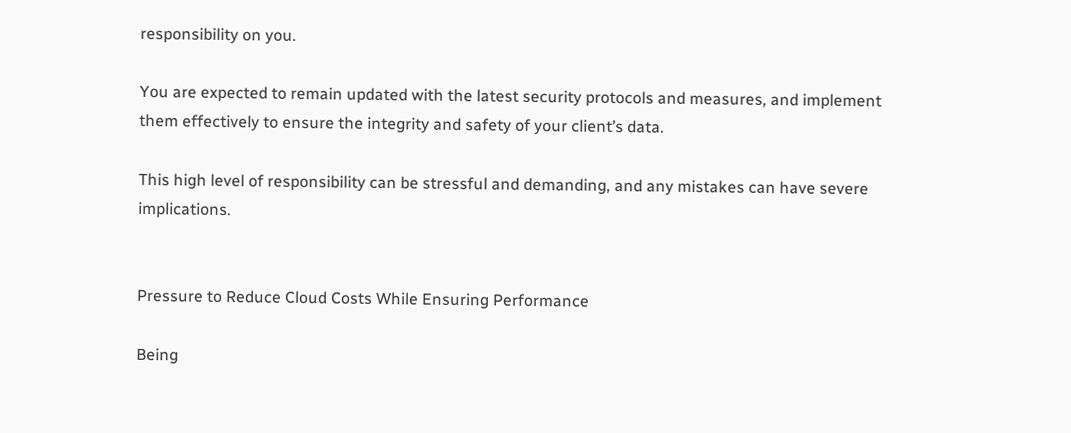responsibility on you.

You are expected to remain updated with the latest security protocols and measures, and implement them effectively to ensure the integrity and safety of your client’s data.

This high level of responsibility can be stressful and demanding, and any mistakes can have severe implications.


Pressure to Reduce Cloud Costs While Ensuring Performance

Being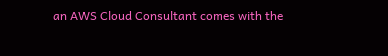an AWS Cloud Consultant comes with the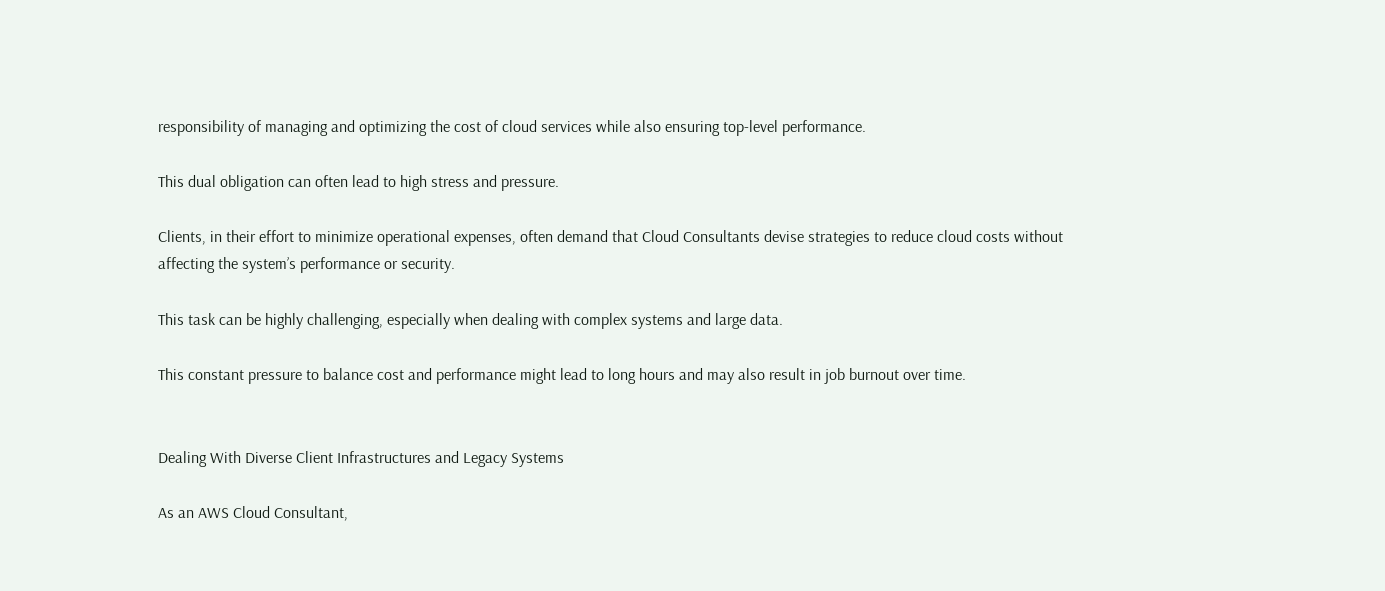responsibility of managing and optimizing the cost of cloud services while also ensuring top-level performance.

This dual obligation can often lead to high stress and pressure.

Clients, in their effort to minimize operational expenses, often demand that Cloud Consultants devise strategies to reduce cloud costs without affecting the system’s performance or security.

This task can be highly challenging, especially when dealing with complex systems and large data.

This constant pressure to balance cost and performance might lead to long hours and may also result in job burnout over time.


Dealing With Diverse Client Infrastructures and Legacy Systems

As an AWS Cloud Consultant,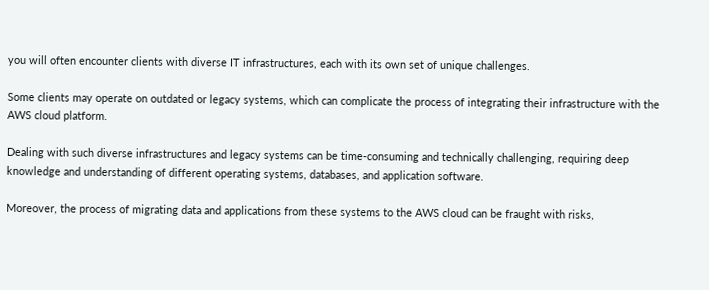you will often encounter clients with diverse IT infrastructures, each with its own set of unique challenges.

Some clients may operate on outdated or legacy systems, which can complicate the process of integrating their infrastructure with the AWS cloud platform.

Dealing with such diverse infrastructures and legacy systems can be time-consuming and technically challenging, requiring deep knowledge and understanding of different operating systems, databases, and application software.

Moreover, the process of migrating data and applications from these systems to the AWS cloud can be fraught with risks,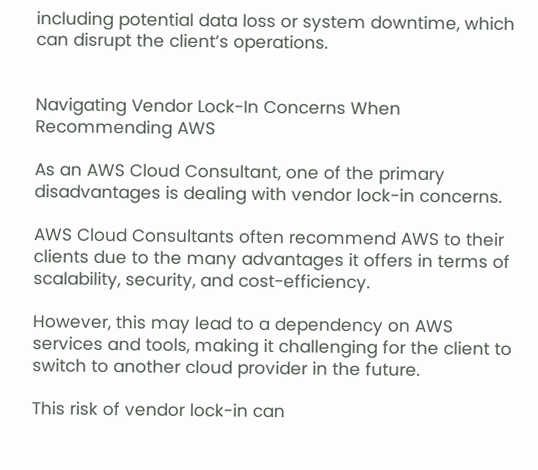including potential data loss or system downtime, which can disrupt the client’s operations.


Navigating Vendor Lock-In Concerns When Recommending AWS

As an AWS Cloud Consultant, one of the primary disadvantages is dealing with vendor lock-in concerns.

AWS Cloud Consultants often recommend AWS to their clients due to the many advantages it offers in terms of scalability, security, and cost-efficiency.

However, this may lead to a dependency on AWS services and tools, making it challenging for the client to switch to another cloud provider in the future.

This risk of vendor lock-in can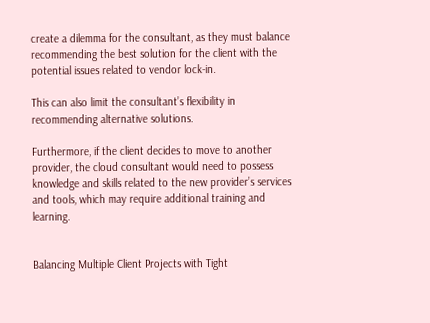create a dilemma for the consultant, as they must balance recommending the best solution for the client with the potential issues related to vendor lock-in.

This can also limit the consultant’s flexibility in recommending alternative solutions.

Furthermore, if the client decides to move to another provider, the cloud consultant would need to possess knowledge and skills related to the new provider’s services and tools, which may require additional training and learning.


Balancing Multiple Client Projects with Tight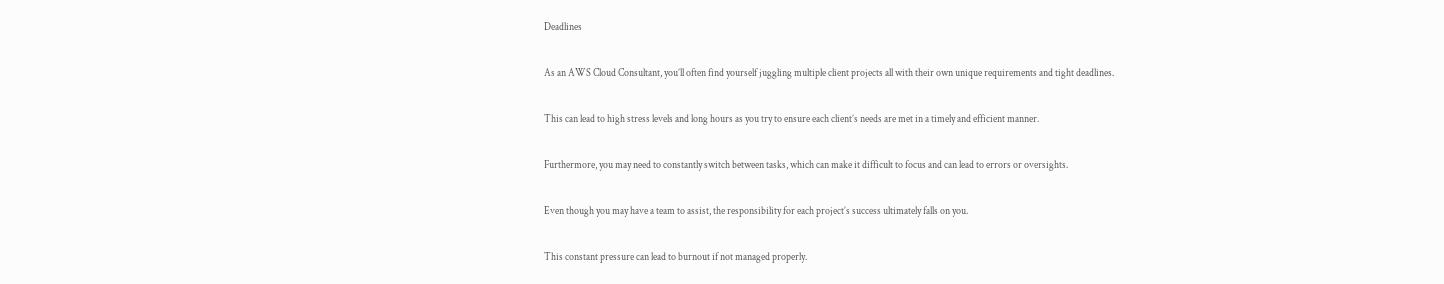Deadlines

As an AWS Cloud Consultant, you’ll often find yourself juggling multiple client projects all with their own unique requirements and tight deadlines.

This can lead to high stress levels and long hours as you try to ensure each client’s needs are met in a timely and efficient manner.

Furthermore, you may need to constantly switch between tasks, which can make it difficult to focus and can lead to errors or oversights.

Even though you may have a team to assist, the responsibility for each project’s success ultimately falls on you.

This constant pressure can lead to burnout if not managed properly.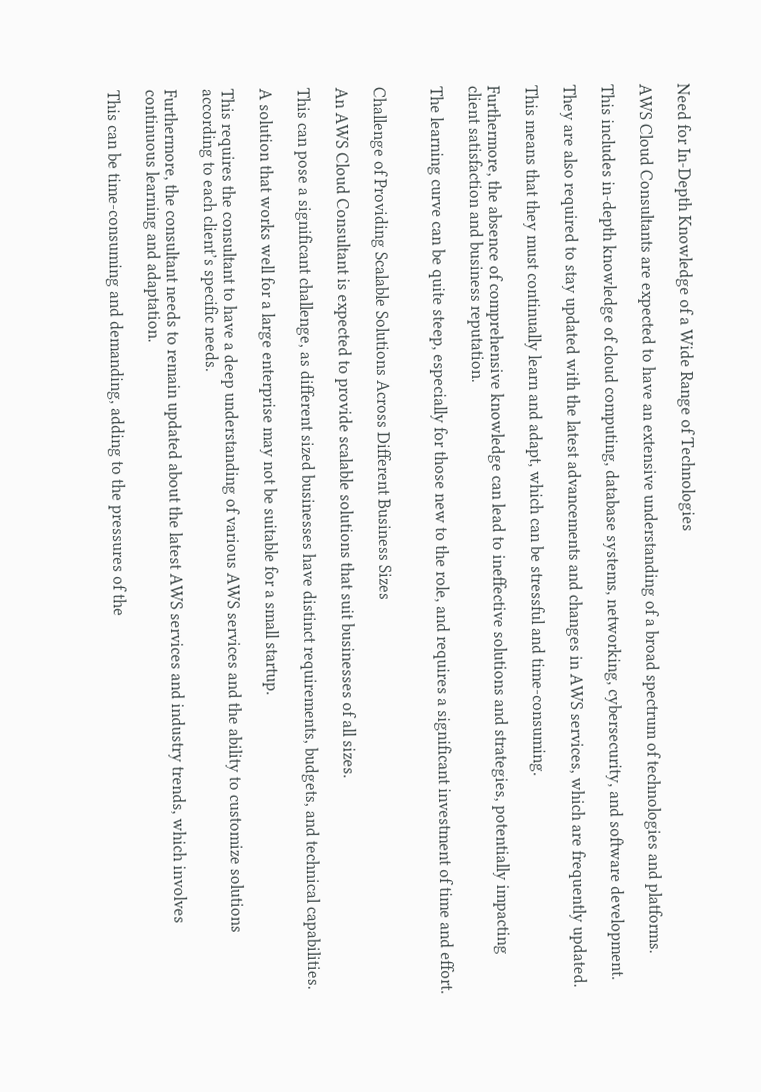Need for In-Depth Knowledge of a Wide Range of Technologies

AWS Cloud Consultants are expected to have an extensive understanding of a broad spectrum of technologies and platforms.

This includes in-depth knowledge of cloud computing, database systems, networking, cybersecurity, and software development.

They are also required to stay updated with the latest advancements and changes in AWS services, which are frequently updated.

This means that they must continually learn and adapt, which can be stressful and time-consuming.

Furthermore, the absence of comprehensive knowledge can lead to ineffective solutions and strategies, potentially impacting client satisfaction and business reputation.

The learning curve can be quite steep, especially for those new to the role, and requires a significant investment of time and effort.


Challenge of Providing Scalable Solutions Across Different Business Sizes

An AWS Cloud Consultant is expected to provide scalable solutions that suit businesses of all sizes.

This can pose a significant challenge, as different sized businesses have distinct requirements, budgets, and technical capabilities.

A solution that works well for a large enterprise may not be suitable for a small startup.

This requires the consultant to have a deep understanding of various AWS services and the ability to customize solutions according to each client’s specific needs.

Furthermore, the consultant needs to remain updated about the latest AWS services and industry trends, which involves continuous learning and adaptation.

This can be time-consuming and demanding, adding to the pressures of the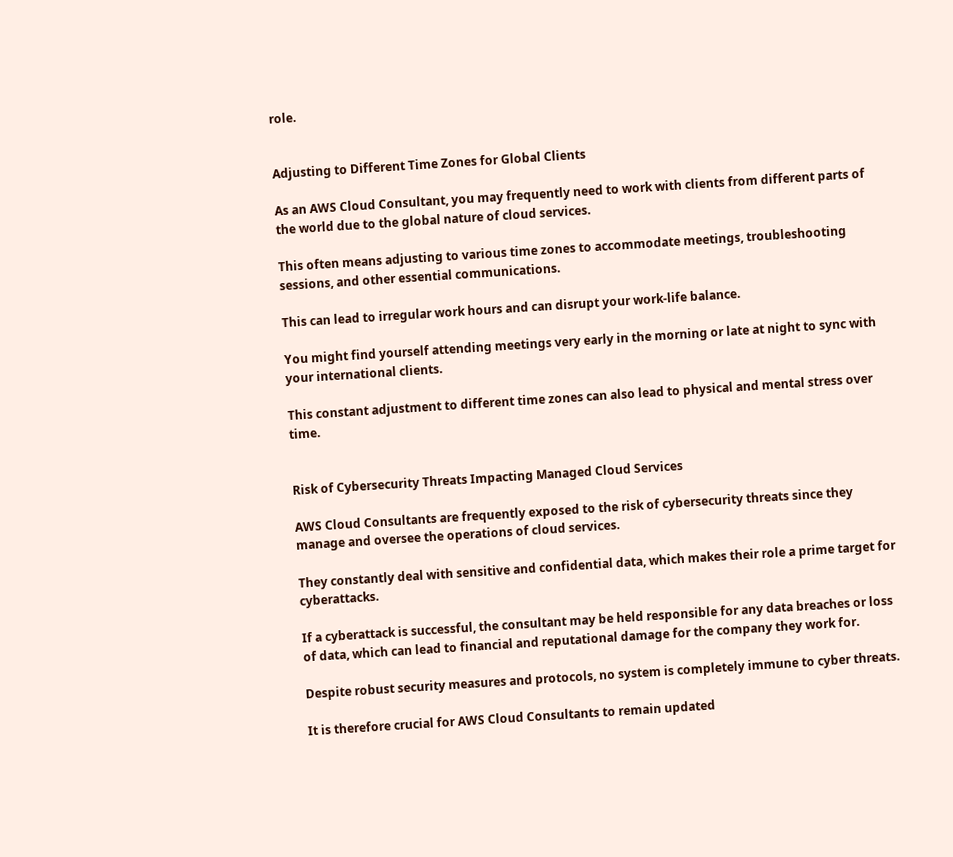role.


Adjusting to Different Time Zones for Global Clients

As an AWS Cloud Consultant, you may frequently need to work with clients from different parts of the world due to the global nature of cloud services.

This often means adjusting to various time zones to accommodate meetings, troubleshooting sessions, and other essential communications.

This can lead to irregular work hours and can disrupt your work-life balance.

You might find yourself attending meetings very early in the morning or late at night to sync with your international clients.

This constant adjustment to different time zones can also lead to physical and mental stress over time.


Risk of Cybersecurity Threats Impacting Managed Cloud Services

AWS Cloud Consultants are frequently exposed to the risk of cybersecurity threats since they manage and oversee the operations of cloud services.

They constantly deal with sensitive and confidential data, which makes their role a prime target for cyberattacks.

If a cyberattack is successful, the consultant may be held responsible for any data breaches or loss of data, which can lead to financial and reputational damage for the company they work for.

Despite robust security measures and protocols, no system is completely immune to cyber threats.

It is therefore crucial for AWS Cloud Consultants to remain updated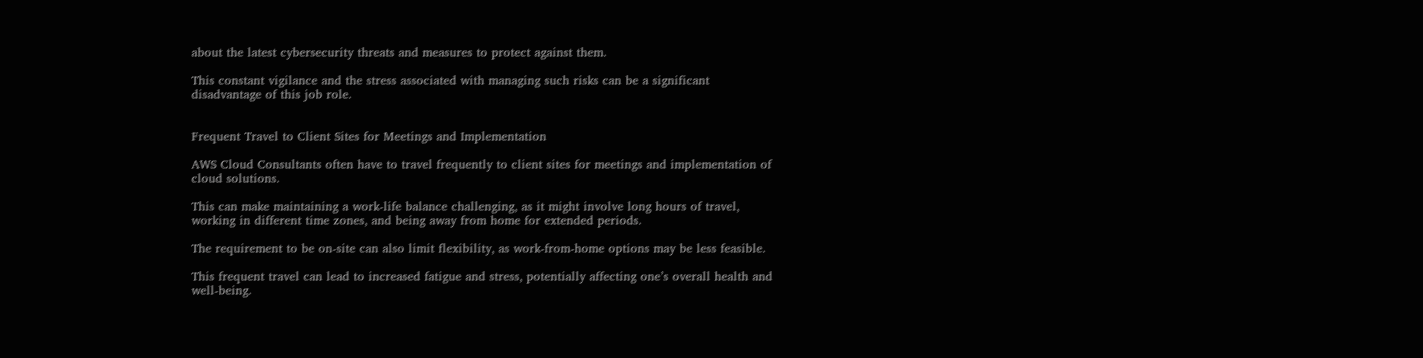about the latest cybersecurity threats and measures to protect against them.

This constant vigilance and the stress associated with managing such risks can be a significant disadvantage of this job role.


Frequent Travel to Client Sites for Meetings and Implementation

AWS Cloud Consultants often have to travel frequently to client sites for meetings and implementation of cloud solutions.

This can make maintaining a work-life balance challenging, as it might involve long hours of travel, working in different time zones, and being away from home for extended periods.

The requirement to be on-site can also limit flexibility, as work-from-home options may be less feasible.

This frequent travel can lead to increased fatigue and stress, potentially affecting one’s overall health and well-being.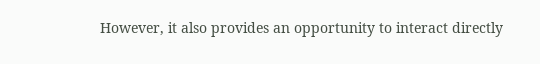However, it also provides an opportunity to interact directly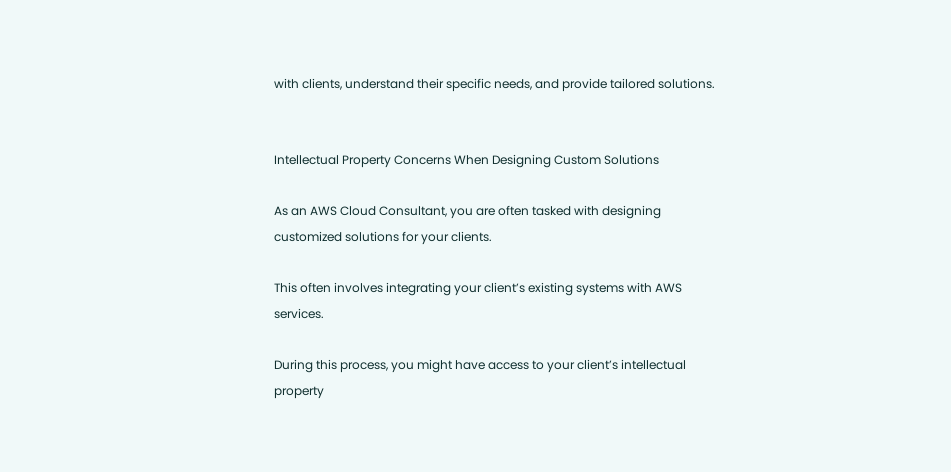with clients, understand their specific needs, and provide tailored solutions.


Intellectual Property Concerns When Designing Custom Solutions

As an AWS Cloud Consultant, you are often tasked with designing customized solutions for your clients.

This often involves integrating your client’s existing systems with AWS services.

During this process, you might have access to your client’s intellectual property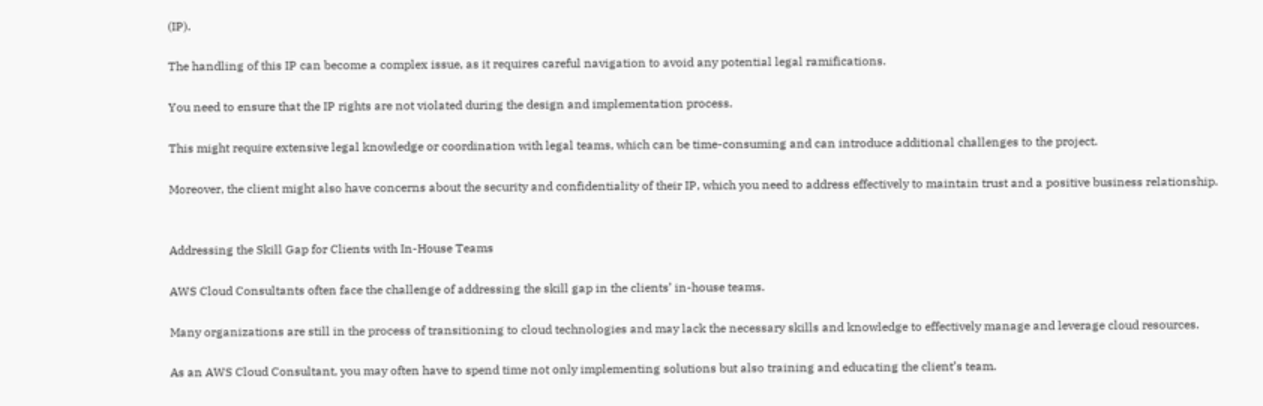(IP).

The handling of this IP can become a complex issue, as it requires careful navigation to avoid any potential legal ramifications.

You need to ensure that the IP rights are not violated during the design and implementation process.

This might require extensive legal knowledge or coordination with legal teams, which can be time-consuming and can introduce additional challenges to the project.

Moreover, the client might also have concerns about the security and confidentiality of their IP, which you need to address effectively to maintain trust and a positive business relationship.


Addressing the Skill Gap for Clients with In-House Teams

AWS Cloud Consultants often face the challenge of addressing the skill gap in the clients’ in-house teams.

Many organizations are still in the process of transitioning to cloud technologies and may lack the necessary skills and knowledge to effectively manage and leverage cloud resources.

As an AWS Cloud Consultant, you may often have to spend time not only implementing solutions but also training and educating the client’s team.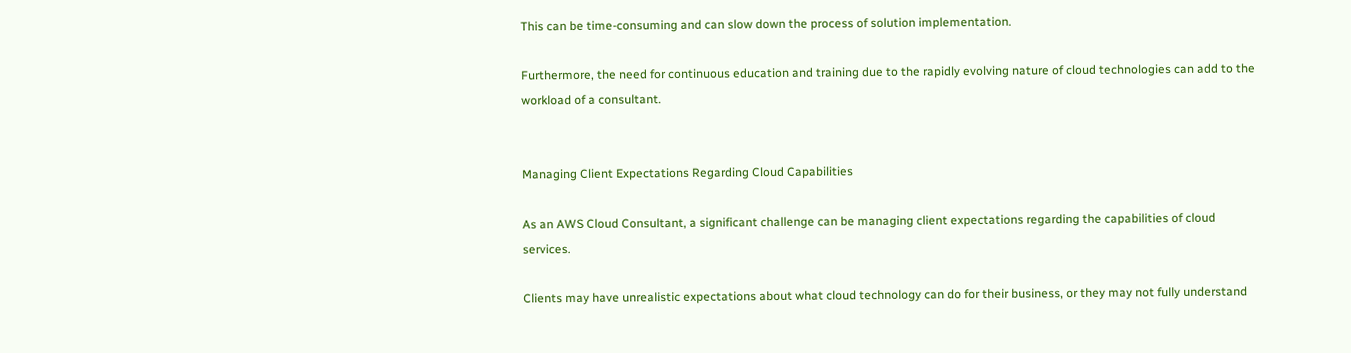This can be time-consuming and can slow down the process of solution implementation.

Furthermore, the need for continuous education and training due to the rapidly evolving nature of cloud technologies can add to the workload of a consultant.


Managing Client Expectations Regarding Cloud Capabilities

As an AWS Cloud Consultant, a significant challenge can be managing client expectations regarding the capabilities of cloud services.

Clients may have unrealistic expectations about what cloud technology can do for their business, or they may not fully understand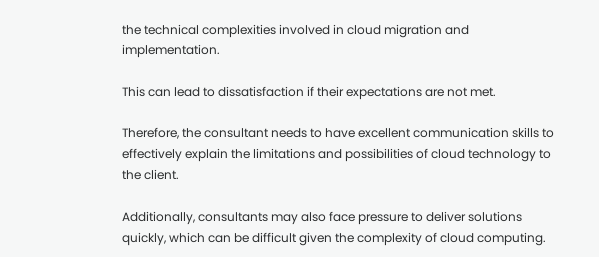the technical complexities involved in cloud migration and implementation.

This can lead to dissatisfaction if their expectations are not met.

Therefore, the consultant needs to have excellent communication skills to effectively explain the limitations and possibilities of cloud technology to the client.

Additionally, consultants may also face pressure to deliver solutions quickly, which can be difficult given the complexity of cloud computing.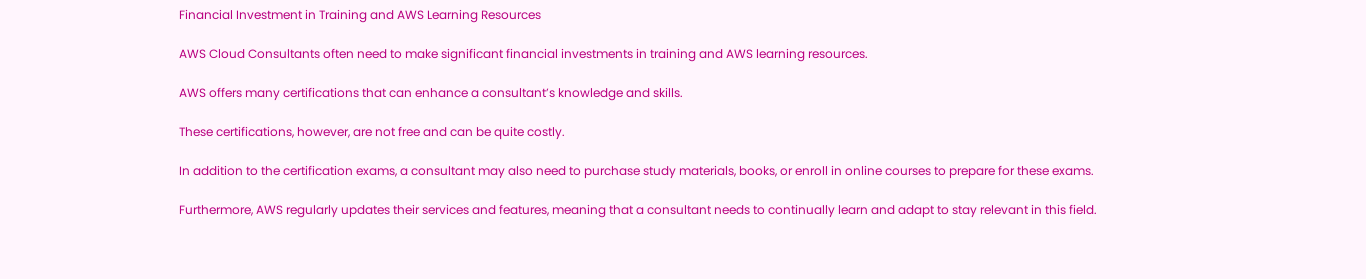Financial Investment in Training and AWS Learning Resources

AWS Cloud Consultants often need to make significant financial investments in training and AWS learning resources.

AWS offers many certifications that can enhance a consultant’s knowledge and skills.

These certifications, however, are not free and can be quite costly.

In addition to the certification exams, a consultant may also need to purchase study materials, books, or enroll in online courses to prepare for these exams.

Furthermore, AWS regularly updates their services and features, meaning that a consultant needs to continually learn and adapt to stay relevant in this field.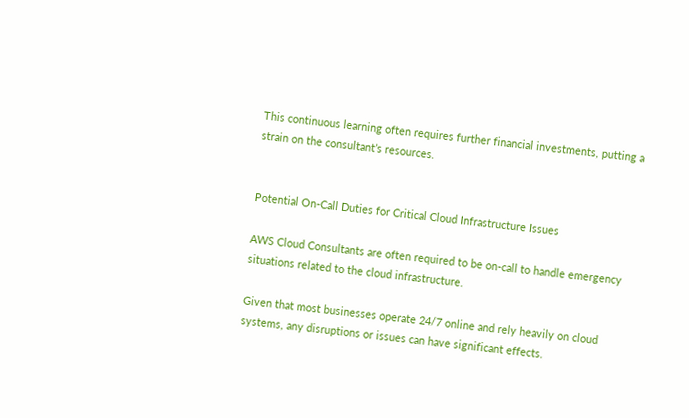This continuous learning often requires further financial investments, putting a strain on the consultant’s resources.


Potential On-Call Duties for Critical Cloud Infrastructure Issues

AWS Cloud Consultants are often required to be on-call to handle emergency situations related to the cloud infrastructure.

Given that most businesses operate 24/7 online and rely heavily on cloud systems, any disruptions or issues can have significant effects.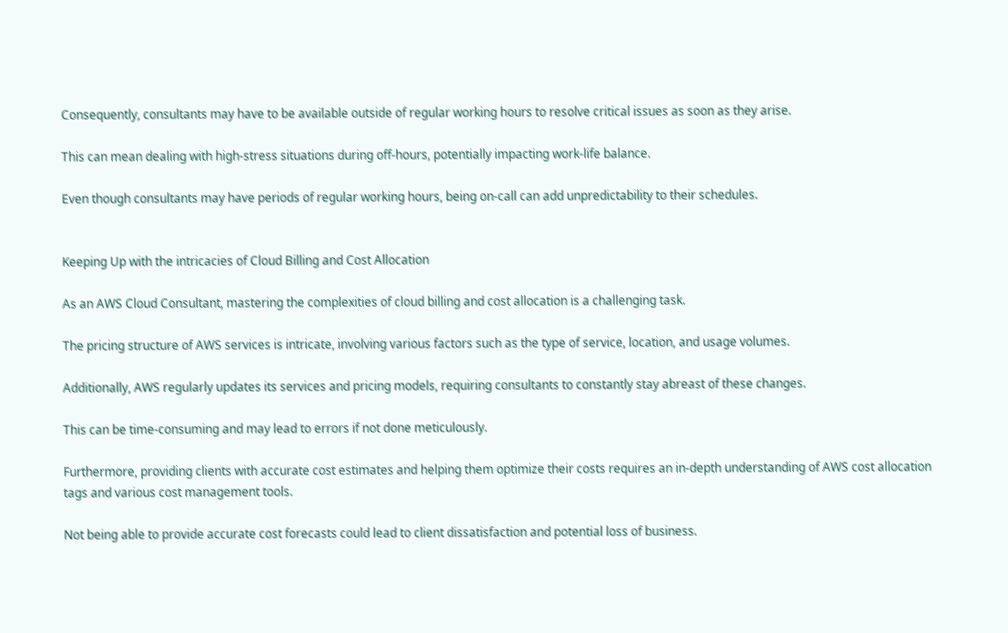Consequently, consultants may have to be available outside of regular working hours to resolve critical issues as soon as they arise.

This can mean dealing with high-stress situations during off-hours, potentially impacting work-life balance.

Even though consultants may have periods of regular working hours, being on-call can add unpredictability to their schedules.


Keeping Up with the intricacies of Cloud Billing and Cost Allocation

As an AWS Cloud Consultant, mastering the complexities of cloud billing and cost allocation is a challenging task.

The pricing structure of AWS services is intricate, involving various factors such as the type of service, location, and usage volumes.

Additionally, AWS regularly updates its services and pricing models, requiring consultants to constantly stay abreast of these changes.

This can be time-consuming and may lead to errors if not done meticulously.

Furthermore, providing clients with accurate cost estimates and helping them optimize their costs requires an in-depth understanding of AWS cost allocation tags and various cost management tools.

Not being able to provide accurate cost forecasts could lead to client dissatisfaction and potential loss of business.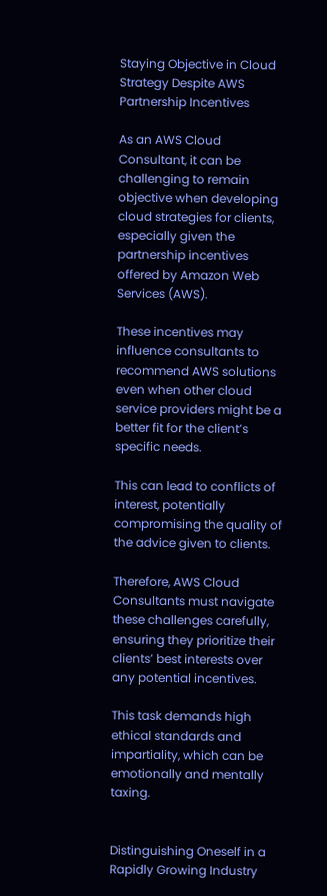Staying Objective in Cloud Strategy Despite AWS Partnership Incentives

As an AWS Cloud Consultant, it can be challenging to remain objective when developing cloud strategies for clients, especially given the partnership incentives offered by Amazon Web Services (AWS).

These incentives may influence consultants to recommend AWS solutions even when other cloud service providers might be a better fit for the client’s specific needs.

This can lead to conflicts of interest, potentially compromising the quality of the advice given to clients.

Therefore, AWS Cloud Consultants must navigate these challenges carefully, ensuring they prioritize their clients’ best interests over any potential incentives.

This task demands high ethical standards and impartiality, which can be emotionally and mentally taxing.


Distinguishing Oneself in a Rapidly Growing Industry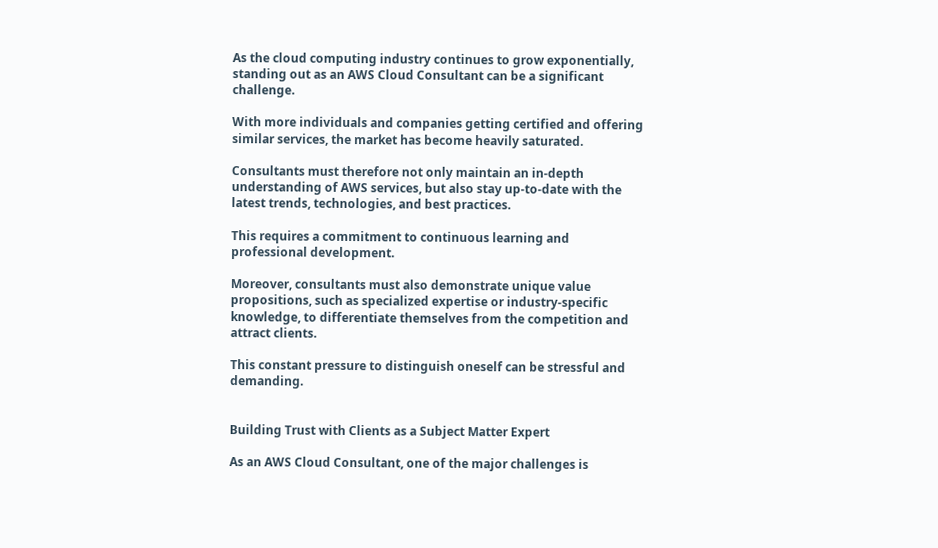As the cloud computing industry continues to grow exponentially, standing out as an AWS Cloud Consultant can be a significant challenge.

With more individuals and companies getting certified and offering similar services, the market has become heavily saturated.

Consultants must therefore not only maintain an in-depth understanding of AWS services, but also stay up-to-date with the latest trends, technologies, and best practices.

This requires a commitment to continuous learning and professional development.

Moreover, consultants must also demonstrate unique value propositions, such as specialized expertise or industry-specific knowledge, to differentiate themselves from the competition and attract clients.

This constant pressure to distinguish oneself can be stressful and demanding.


Building Trust with Clients as a Subject Matter Expert

As an AWS Cloud Consultant, one of the major challenges is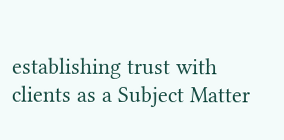establishing trust with clients as a Subject Matter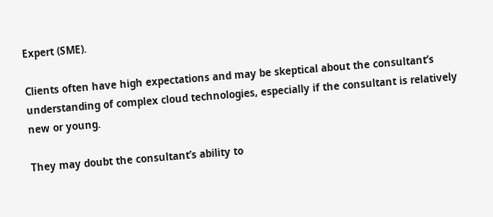Expert (SME).

Clients often have high expectations and may be skeptical about the consultant’s understanding of complex cloud technologies, especially if the consultant is relatively new or young.

They may doubt the consultant’s ability to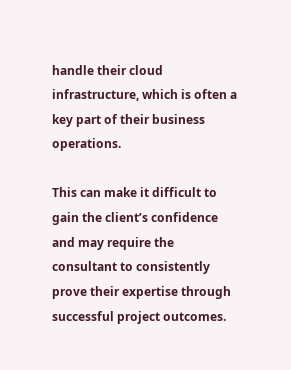handle their cloud infrastructure, which is often a key part of their business operations.

This can make it difficult to gain the client’s confidence and may require the consultant to consistently prove their expertise through successful project outcomes.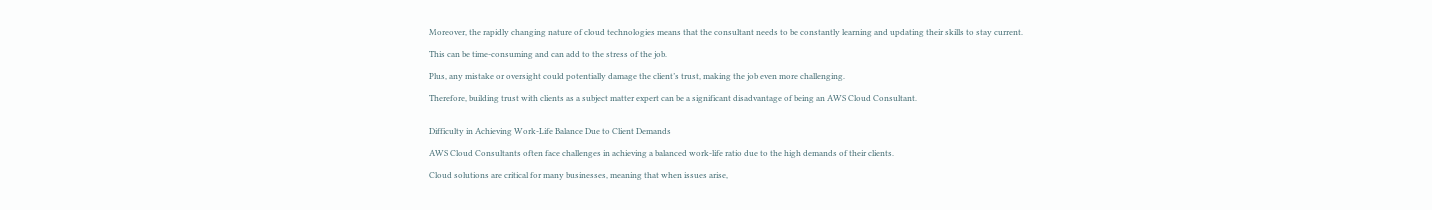Moreover, the rapidly changing nature of cloud technologies means that the consultant needs to be constantly learning and updating their skills to stay current.

This can be time-consuming and can add to the stress of the job.

Plus, any mistake or oversight could potentially damage the client’s trust, making the job even more challenging.

Therefore, building trust with clients as a subject matter expert can be a significant disadvantage of being an AWS Cloud Consultant.


Difficulty in Achieving Work-Life Balance Due to Client Demands

AWS Cloud Consultants often face challenges in achieving a balanced work-life ratio due to the high demands of their clients.

Cloud solutions are critical for many businesses, meaning that when issues arise,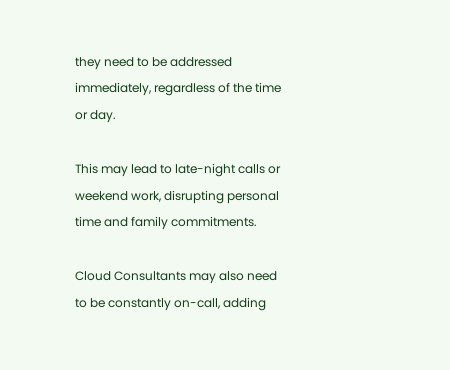they need to be addressed immediately, regardless of the time or day.

This may lead to late-night calls or weekend work, disrupting personal time and family commitments.

Cloud Consultants may also need to be constantly on-call, adding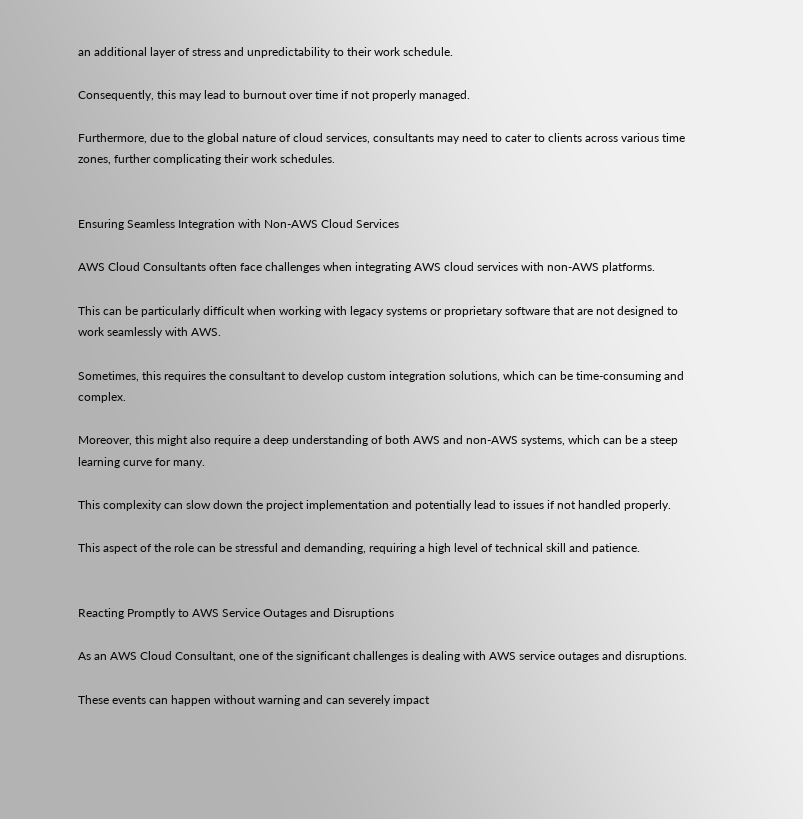an additional layer of stress and unpredictability to their work schedule.

Consequently, this may lead to burnout over time if not properly managed.

Furthermore, due to the global nature of cloud services, consultants may need to cater to clients across various time zones, further complicating their work schedules.


Ensuring Seamless Integration with Non-AWS Cloud Services

AWS Cloud Consultants often face challenges when integrating AWS cloud services with non-AWS platforms.

This can be particularly difficult when working with legacy systems or proprietary software that are not designed to work seamlessly with AWS.

Sometimes, this requires the consultant to develop custom integration solutions, which can be time-consuming and complex.

Moreover, this might also require a deep understanding of both AWS and non-AWS systems, which can be a steep learning curve for many.

This complexity can slow down the project implementation and potentially lead to issues if not handled properly.

This aspect of the role can be stressful and demanding, requiring a high level of technical skill and patience.


Reacting Promptly to AWS Service Outages and Disruptions

As an AWS Cloud Consultant, one of the significant challenges is dealing with AWS service outages and disruptions.

These events can happen without warning and can severely impact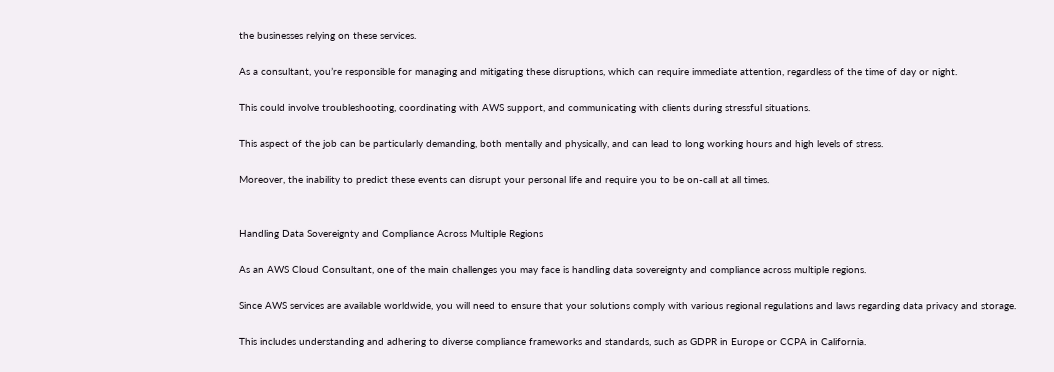the businesses relying on these services.

As a consultant, you’re responsible for managing and mitigating these disruptions, which can require immediate attention, regardless of the time of day or night.

This could involve troubleshooting, coordinating with AWS support, and communicating with clients during stressful situations.

This aspect of the job can be particularly demanding, both mentally and physically, and can lead to long working hours and high levels of stress.

Moreover, the inability to predict these events can disrupt your personal life and require you to be on-call at all times.


Handling Data Sovereignty and Compliance Across Multiple Regions

As an AWS Cloud Consultant, one of the main challenges you may face is handling data sovereignty and compliance across multiple regions.

Since AWS services are available worldwide, you will need to ensure that your solutions comply with various regional regulations and laws regarding data privacy and storage.

This includes understanding and adhering to diverse compliance frameworks and standards, such as GDPR in Europe or CCPA in California.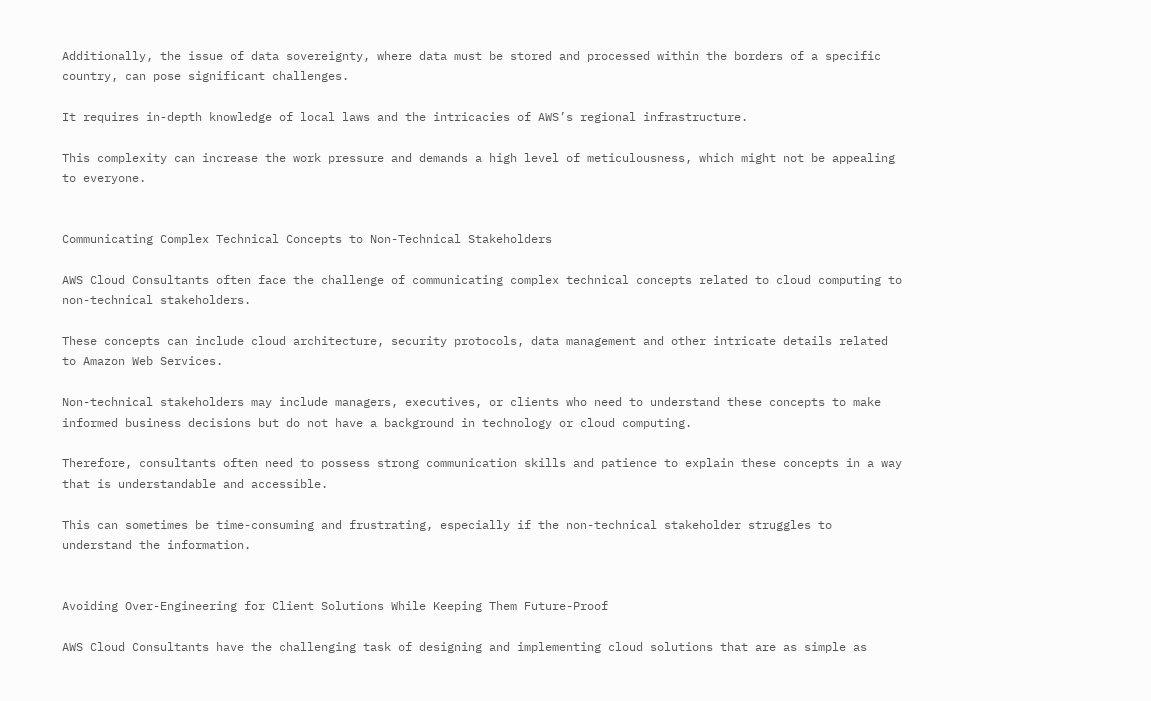Additionally, the issue of data sovereignty, where data must be stored and processed within the borders of a specific country, can pose significant challenges.

It requires in-depth knowledge of local laws and the intricacies of AWS’s regional infrastructure.

This complexity can increase the work pressure and demands a high level of meticulousness, which might not be appealing to everyone.


Communicating Complex Technical Concepts to Non-Technical Stakeholders

AWS Cloud Consultants often face the challenge of communicating complex technical concepts related to cloud computing to non-technical stakeholders.

These concepts can include cloud architecture, security protocols, data management and other intricate details related to Amazon Web Services.

Non-technical stakeholders may include managers, executives, or clients who need to understand these concepts to make informed business decisions but do not have a background in technology or cloud computing.

Therefore, consultants often need to possess strong communication skills and patience to explain these concepts in a way that is understandable and accessible.

This can sometimes be time-consuming and frustrating, especially if the non-technical stakeholder struggles to understand the information.


Avoiding Over-Engineering for Client Solutions While Keeping Them Future-Proof

AWS Cloud Consultants have the challenging task of designing and implementing cloud solutions that are as simple as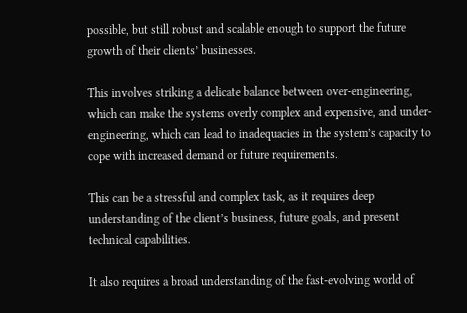possible, but still robust and scalable enough to support the future growth of their clients’ businesses.

This involves striking a delicate balance between over-engineering, which can make the systems overly complex and expensive, and under-engineering, which can lead to inadequacies in the system’s capacity to cope with increased demand or future requirements.

This can be a stressful and complex task, as it requires deep understanding of the client’s business, future goals, and present technical capabilities.

It also requires a broad understanding of the fast-evolving world of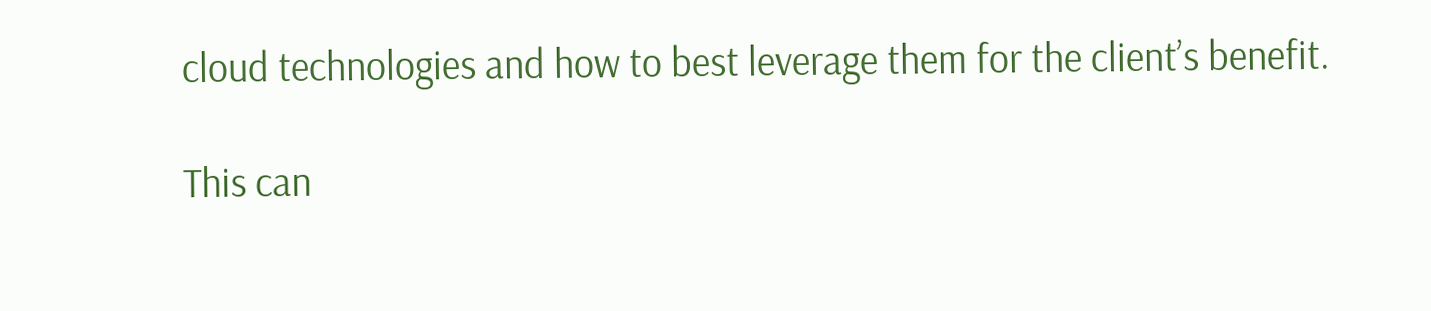cloud technologies and how to best leverage them for the client’s benefit.

This can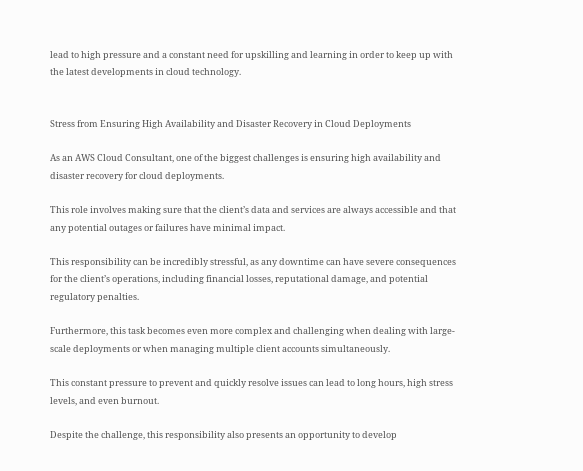lead to high pressure and a constant need for upskilling and learning in order to keep up with the latest developments in cloud technology.


Stress from Ensuring High Availability and Disaster Recovery in Cloud Deployments

As an AWS Cloud Consultant, one of the biggest challenges is ensuring high availability and disaster recovery for cloud deployments.

This role involves making sure that the client’s data and services are always accessible and that any potential outages or failures have minimal impact.

This responsibility can be incredibly stressful, as any downtime can have severe consequences for the client’s operations, including financial losses, reputational damage, and potential regulatory penalties.

Furthermore, this task becomes even more complex and challenging when dealing with large-scale deployments or when managing multiple client accounts simultaneously.

This constant pressure to prevent and quickly resolve issues can lead to long hours, high stress levels, and even burnout.

Despite the challenge, this responsibility also presents an opportunity to develop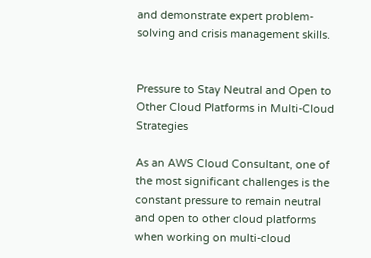and demonstrate expert problem-solving and crisis management skills.


Pressure to Stay Neutral and Open to Other Cloud Platforms in Multi-Cloud Strategies

As an AWS Cloud Consultant, one of the most significant challenges is the constant pressure to remain neutral and open to other cloud platforms when working on multi-cloud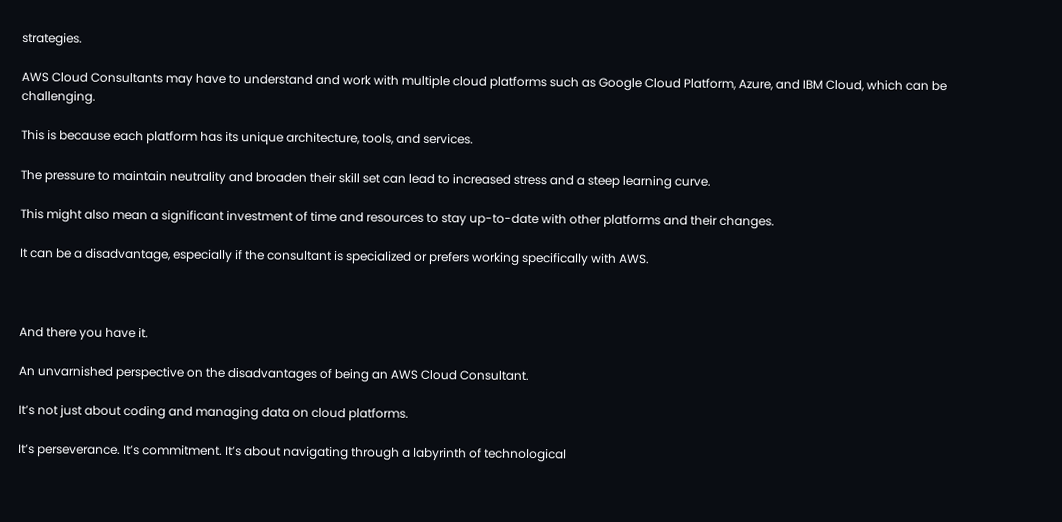strategies.

AWS Cloud Consultants may have to understand and work with multiple cloud platforms such as Google Cloud Platform, Azure, and IBM Cloud, which can be challenging.

This is because each platform has its unique architecture, tools, and services.

The pressure to maintain neutrality and broaden their skill set can lead to increased stress and a steep learning curve.

This might also mean a significant investment of time and resources to stay up-to-date with other platforms and their changes.

It can be a disadvantage, especially if the consultant is specialized or prefers working specifically with AWS.



And there you have it.

An unvarnished perspective on the disadvantages of being an AWS Cloud Consultant.

It’s not just about coding and managing data on cloud platforms.

It’s perseverance. It’s commitment. It’s about navigating through a labyrinth of technological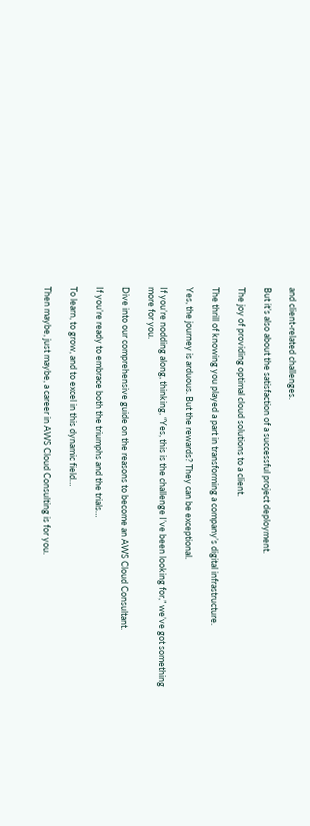and client-related challenges.

But it’s also about the satisfaction of a successful project deployment.

The joy of providing optimal cloud solutions to a client.

The thrill of knowing you played a part in transforming a company’s digital infrastructure.

Yes, the journey is arduous. But the rewards? They can be exceptional.

If you’re nodding along, thinking, “Yes, this is the challenge I’ve been looking for,” we’ve got something more for you.

Dive into our comprehensive guide on the reasons to become an AWS Cloud Consultant.

If you’re ready to embrace both the triumphs and the trials…

To learn, to grow, and to excel in this dynamic field…

Then maybe, just maybe, a career in AWS Cloud Consulting is for you.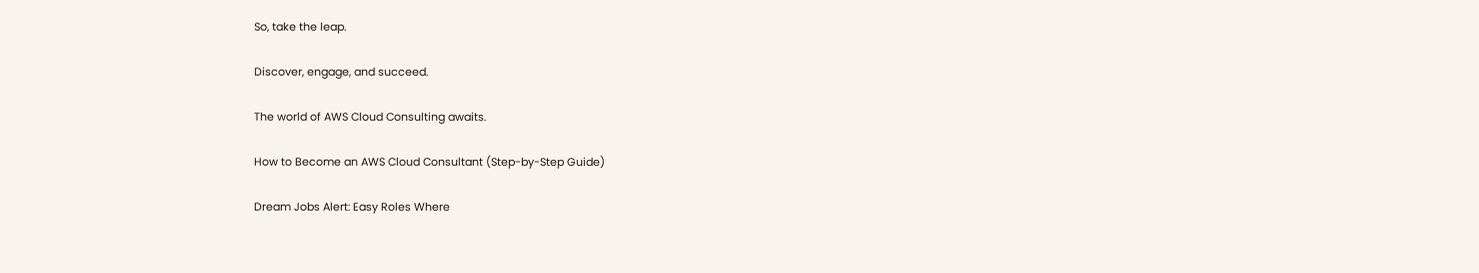So, take the leap.

Discover, engage, and succeed.

The world of AWS Cloud Consulting awaits.

How to Become an AWS Cloud Consultant (Step-by-Step Guide)

Dream Jobs Alert: Easy Roles Where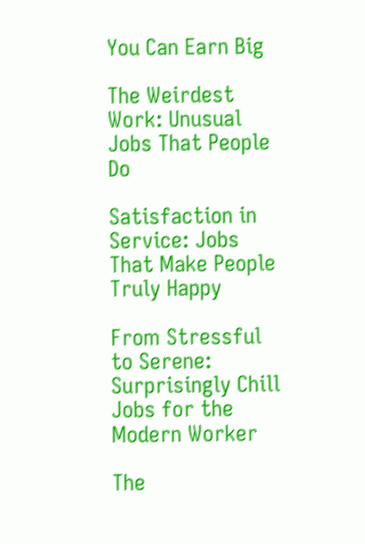You Can Earn Big

The Weirdest Work: Unusual Jobs That People Do

Satisfaction in Service: Jobs That Make People Truly Happy

From Stressful to Serene: Surprisingly Chill Jobs for the Modern Worker

The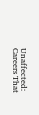Unaffected: Careers That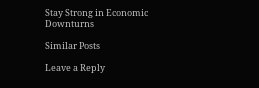Stay Strong in Economic Downturns

Similar Posts

Leave a Reply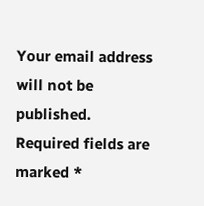Your email address will not be published. Required fields are marked *